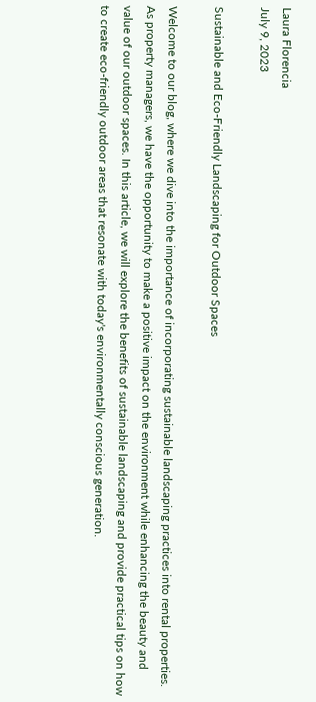Laura Florencia
July 9, 2023

Sustainable and Eco-Friendly Landscaping for Outdoor Spaces

Welcome to our blog, where we dive into the importance of incorporating sustainable landscaping practices into rental properties. As property managers, we have the opportunity to make a positive impact on the environment while enhancing the beauty and value of our outdoor spaces. In this article, we will explore the benefits of sustainable landscaping and provide practical tips on how to create eco-friendly outdoor areas that resonate with today's environmentally conscious generation.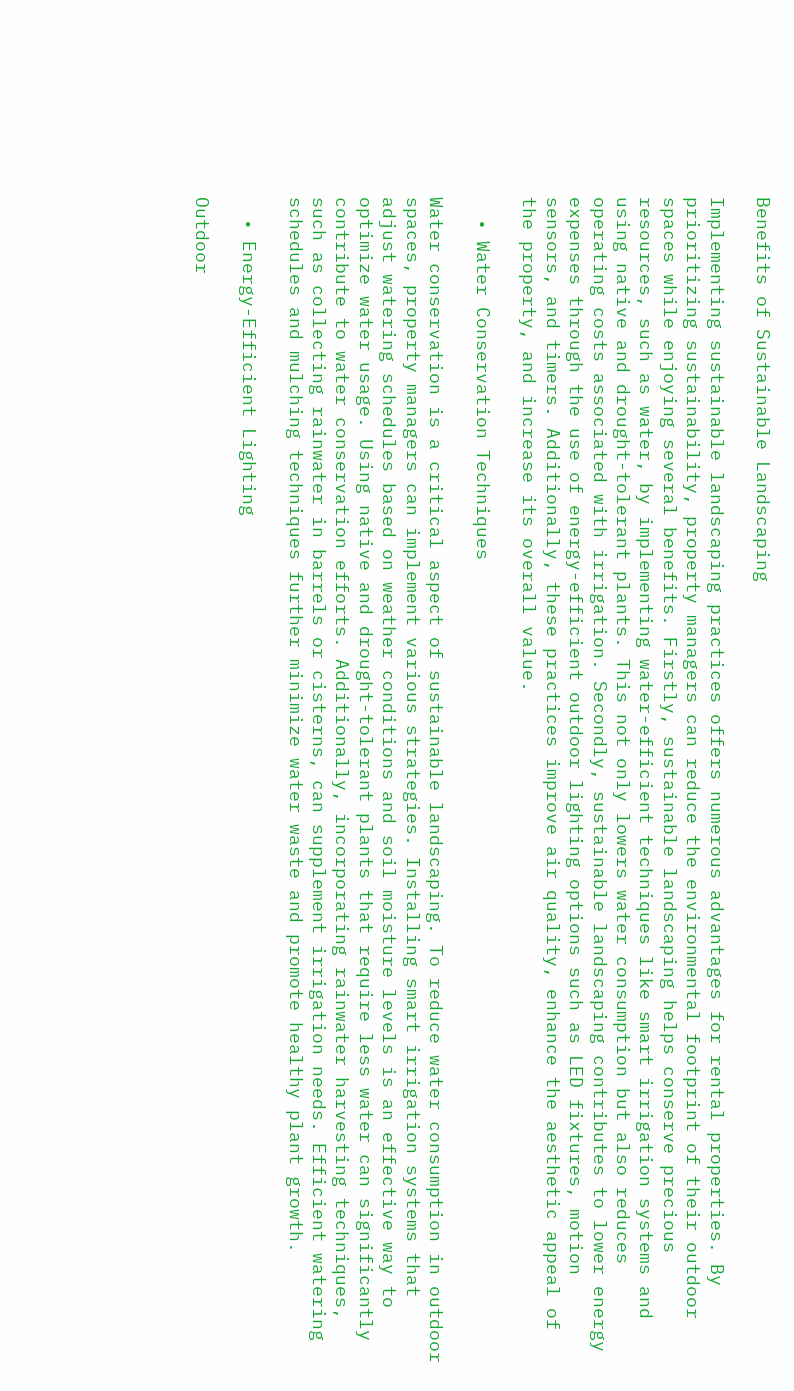Benefits of Sustainable Landscaping

Implementing sustainable landscaping practices offers numerous advantages for rental properties. By prioritizing sustainability, property managers can reduce the environmental footprint of their outdoor spaces while enjoying several benefits. Firstly, sustainable landscaping helps conserve precious resources, such as water, by implementing water-efficient techniques like smart irrigation systems and using native and drought-tolerant plants. This not only lowers water consumption but also reduces operating costs associated with irrigation. Secondly, sustainable landscaping contributes to lower energy expenses through the use of energy-efficient outdoor lighting options such as LED fixtures, motion sensors, and timers. Additionally, these practices improve air quality, enhance the aesthetic appeal of the property, and increase its overall value.

  • Water Conservation Techniques

Water conservation is a critical aspect of sustainable landscaping. To reduce water consumption in outdoor spaces, property managers can implement various strategies. Installing smart irrigation systems that adjust watering schedules based on weather conditions and soil moisture levels is an effective way to optimize water usage. Using native and drought-tolerant plants that require less water can significantly contribute to water conservation efforts. Additionally, incorporating rainwater harvesting techniques, such as collecting rainwater in barrels or cisterns, can supplement irrigation needs. Efficient watering schedules and mulching techniques further minimize water waste and promote healthy plant growth.

  • Energy-Efficient Lighting

Outdoor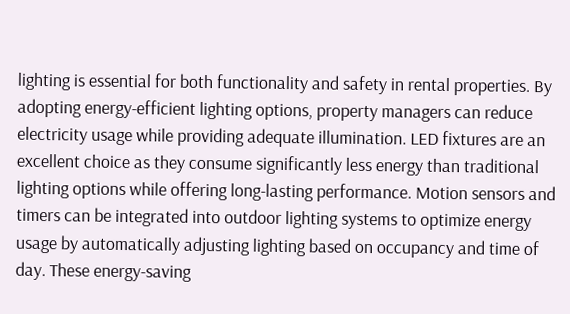lighting is essential for both functionality and safety in rental properties. By adopting energy-efficient lighting options, property managers can reduce electricity usage while providing adequate illumination. LED fixtures are an excellent choice as they consume significantly less energy than traditional lighting options while offering long-lasting performance. Motion sensors and timers can be integrated into outdoor lighting systems to optimize energy usage by automatically adjusting lighting based on occupancy and time of day. These energy-saving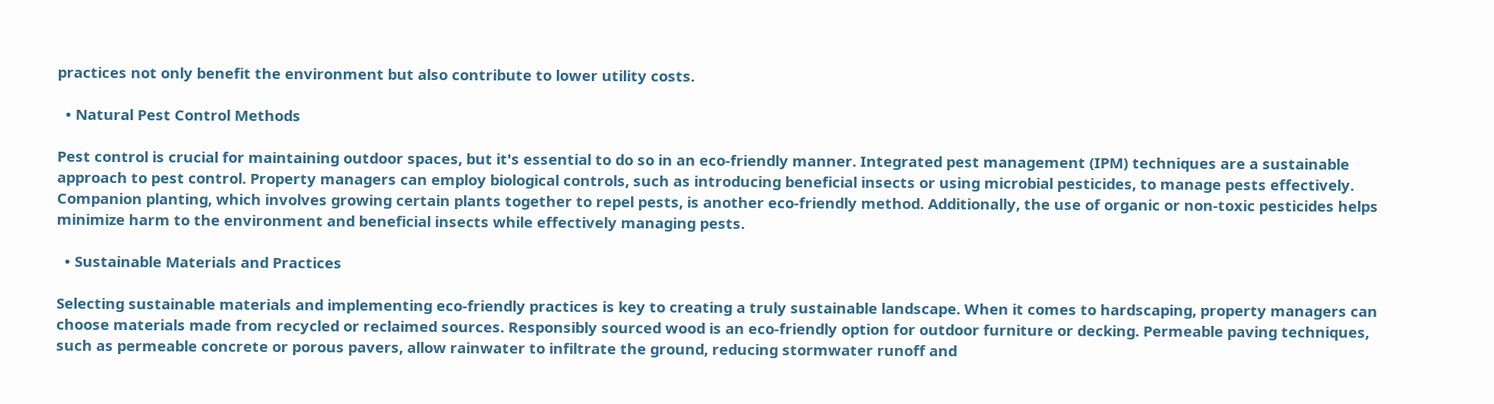practices not only benefit the environment but also contribute to lower utility costs.

  • Natural Pest Control Methods

Pest control is crucial for maintaining outdoor spaces, but it's essential to do so in an eco-friendly manner. Integrated pest management (IPM) techniques are a sustainable approach to pest control. Property managers can employ biological controls, such as introducing beneficial insects or using microbial pesticides, to manage pests effectively. Companion planting, which involves growing certain plants together to repel pests, is another eco-friendly method. Additionally, the use of organic or non-toxic pesticides helps minimize harm to the environment and beneficial insects while effectively managing pests.

  • Sustainable Materials and Practices

Selecting sustainable materials and implementing eco-friendly practices is key to creating a truly sustainable landscape. When it comes to hardscaping, property managers can choose materials made from recycled or reclaimed sources. Responsibly sourced wood is an eco-friendly option for outdoor furniture or decking. Permeable paving techniques, such as permeable concrete or porous pavers, allow rainwater to infiltrate the ground, reducing stormwater runoff and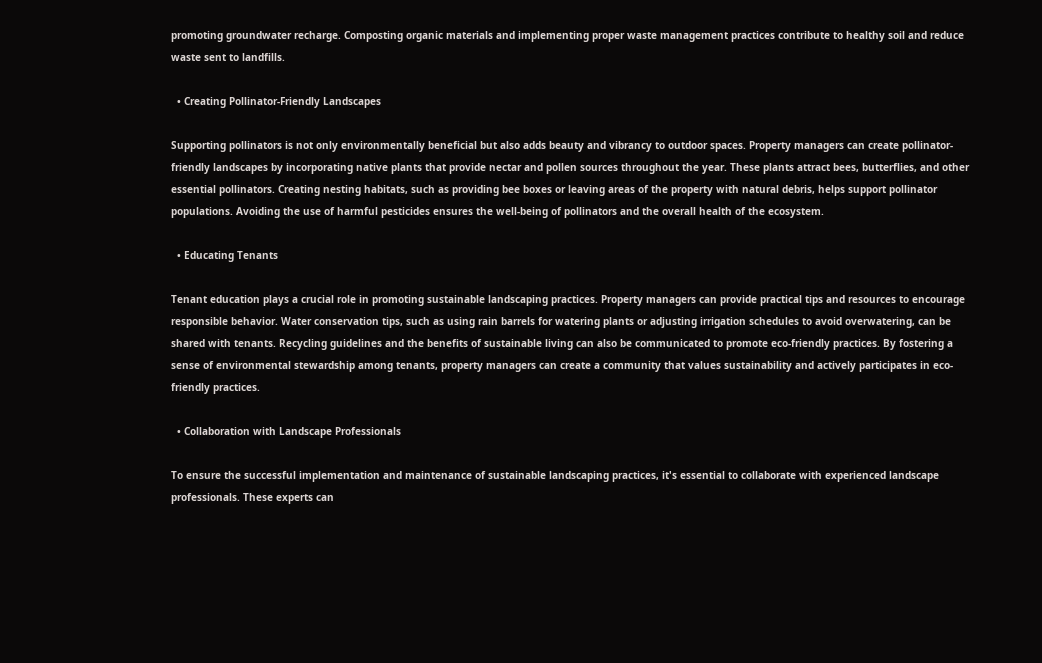promoting groundwater recharge. Composting organic materials and implementing proper waste management practices contribute to healthy soil and reduce waste sent to landfills.

  • Creating Pollinator-Friendly Landscapes

Supporting pollinators is not only environmentally beneficial but also adds beauty and vibrancy to outdoor spaces. Property managers can create pollinator-friendly landscapes by incorporating native plants that provide nectar and pollen sources throughout the year. These plants attract bees, butterflies, and other essential pollinators. Creating nesting habitats, such as providing bee boxes or leaving areas of the property with natural debris, helps support pollinator populations. Avoiding the use of harmful pesticides ensures the well-being of pollinators and the overall health of the ecosystem.

  • Educating Tenants

Tenant education plays a crucial role in promoting sustainable landscaping practices. Property managers can provide practical tips and resources to encourage responsible behavior. Water conservation tips, such as using rain barrels for watering plants or adjusting irrigation schedules to avoid overwatering, can be shared with tenants. Recycling guidelines and the benefits of sustainable living can also be communicated to promote eco-friendly practices. By fostering a sense of environmental stewardship among tenants, property managers can create a community that values sustainability and actively participates in eco-friendly practices.

  • Collaboration with Landscape Professionals

To ensure the successful implementation and maintenance of sustainable landscaping practices, it's essential to collaborate with experienced landscape professionals. These experts can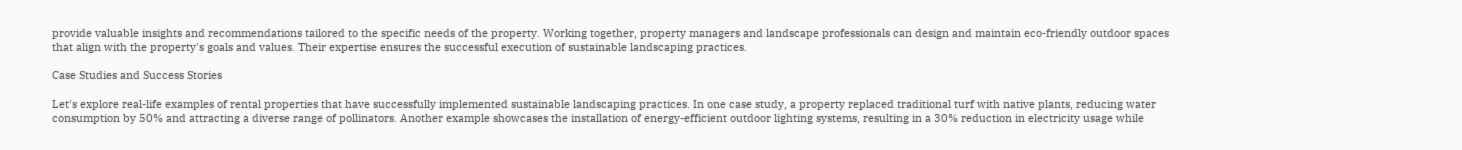provide valuable insights and recommendations tailored to the specific needs of the property. Working together, property managers and landscape professionals can design and maintain eco-friendly outdoor spaces that align with the property's goals and values. Their expertise ensures the successful execution of sustainable landscaping practices.

Case Studies and Success Stories

Let's explore real-life examples of rental properties that have successfully implemented sustainable landscaping practices. In one case study, a property replaced traditional turf with native plants, reducing water consumption by 50% and attracting a diverse range of pollinators. Another example showcases the installation of energy-efficient outdoor lighting systems, resulting in a 30% reduction in electricity usage while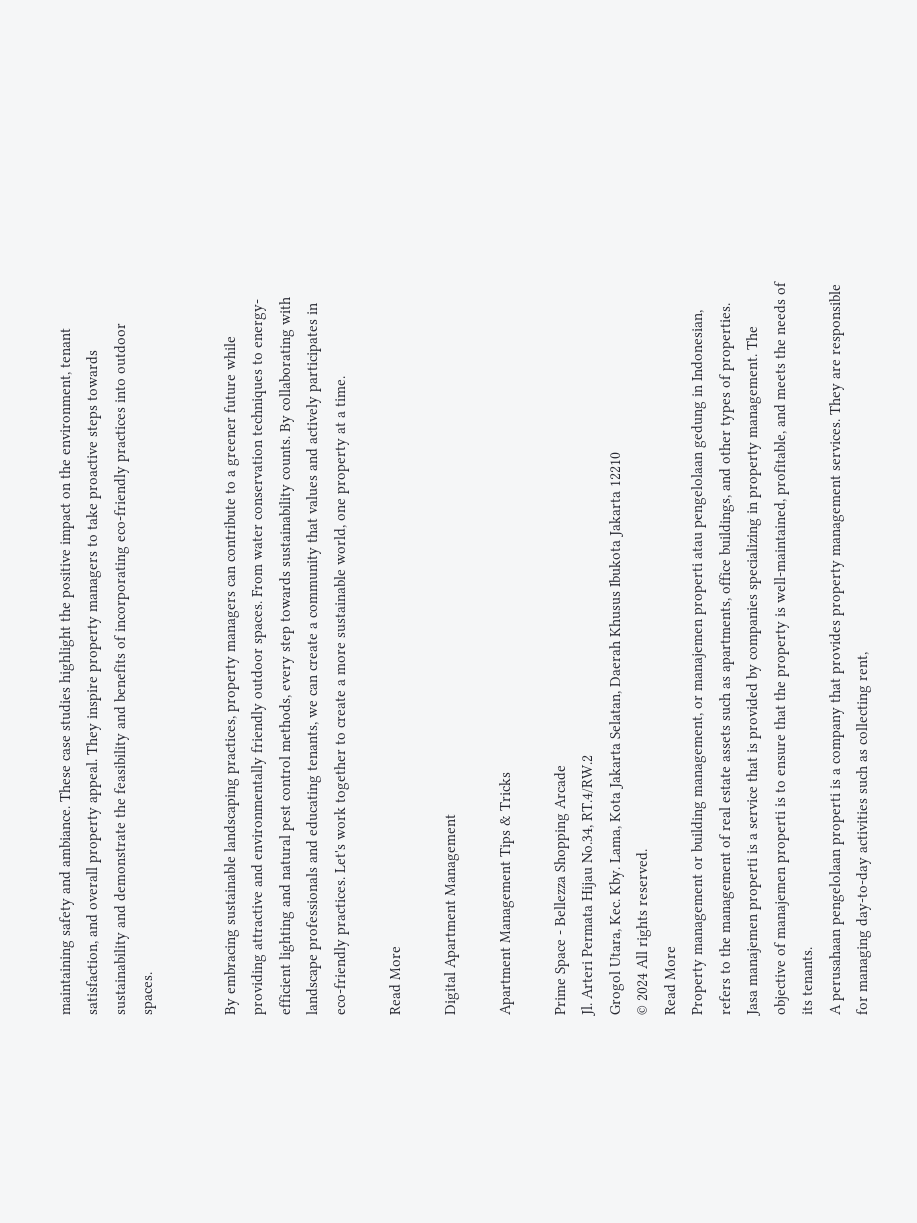maintaining safety and ambiance. These case studies highlight the positive impact on the environment, tenant satisfaction, and overall property appeal. They inspire property managers to take proactive steps towards sustainability and demonstrate the feasibility and benefits of incorporating eco-friendly practices into outdoor spaces.


By embracing sustainable landscaping practices, property managers can contribute to a greener future while providing attractive and environmentally friendly outdoor spaces. From water conservation techniques to energy-efficient lighting and natural pest control methods, every step towards sustainability counts. By collaborating with landscape professionals and educating tenants, we can create a community that values and actively participates in eco-friendly practices. Let's work together to create a more sustainable world, one property at a time.

Read More

Digital Apartment Management

Apartment Management Tips & Tricks

Prime Space - Bellezza Shopping Arcade
Jl. Arteri Permata Hijau No.34, RT.4/RW.2
Grogol Utara, Kec. Kby. Lama, Kota Jakarta Selatan, Daerah Khusus Ibukota Jakarta 12210
© 2024 All rights reserved.
Read More
Property management or building management, or manajemen properti atau pengelolaan gedung in Indonesian, refers to the management of real estate assets such as apartments, office buildings, and other types of properties. Jasa manajemen properti is a service that is provided by companies specializing in property management. The objective of manajemen properti is to ensure that the property is well-maintained, profitable, and meets the needs of its tenants.
A perusahaan pengelolaan properti is a company that provides property management services. They are responsible for managing day-to-day activities such as collecting rent,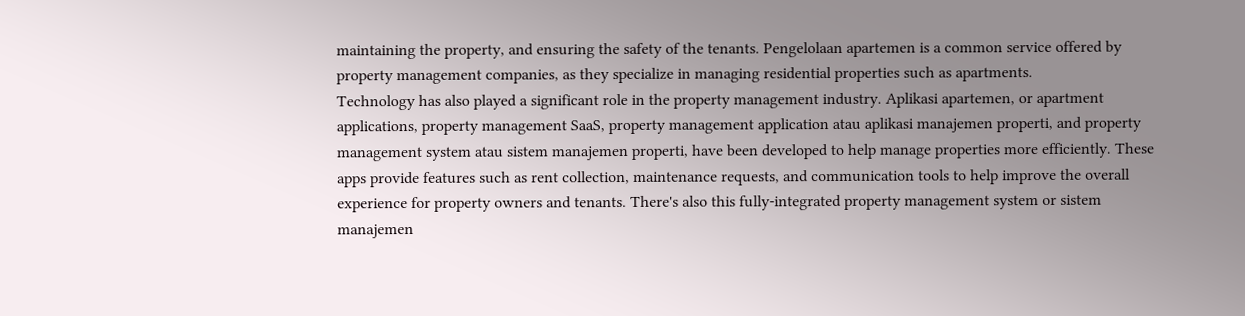maintaining the property, and ensuring the safety of the tenants. Pengelolaan apartemen is a common service offered by property management companies, as they specialize in managing residential properties such as apartments.
Technology has also played a significant role in the property management industry. Aplikasi apartemen, or apartment applications, property management SaaS, property management application atau aplikasi manajemen properti, and property management system atau sistem manajemen properti, have been developed to help manage properties more efficiently. These apps provide features such as rent collection, maintenance requests, and communication tools to help improve the overall experience for property owners and tenants. There's also this fully-integrated property management system or sistem manajemen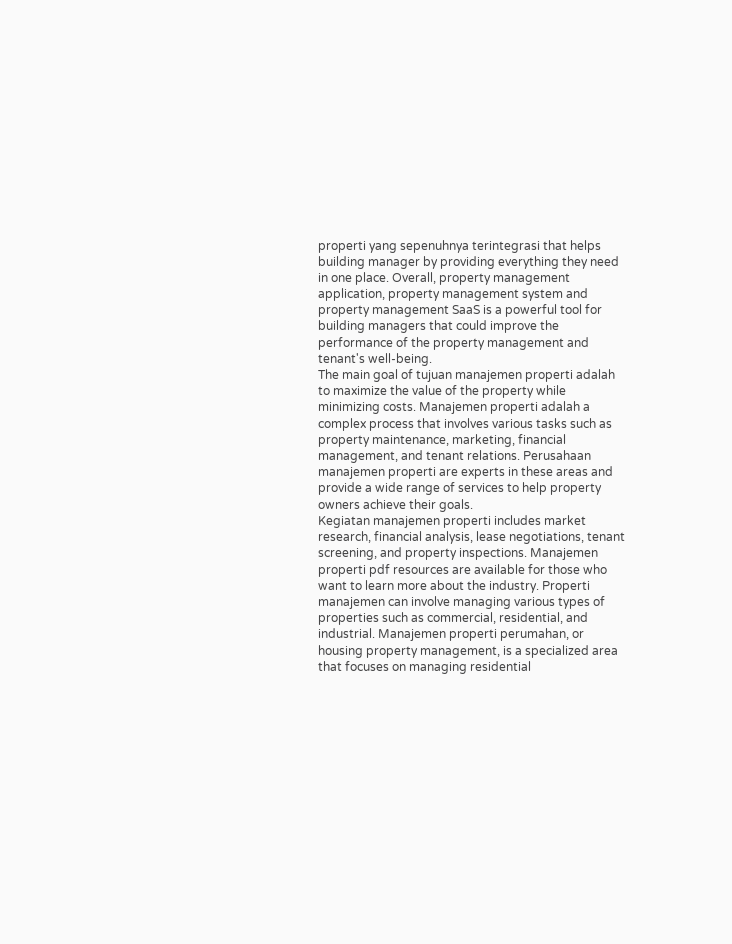properti yang sepenuhnya terintegrasi that helps building manager by providing everything they need in one place. Overall, property management application, property management system and property management SaaS is a powerful tool for building managers that could improve the performance of the property management and tenant's well-being.
The main goal of tujuan manajemen properti adalah to maximize the value of the property while minimizing costs. Manajemen properti adalah a complex process that involves various tasks such as property maintenance, marketing, financial management, and tenant relations. Perusahaan manajemen properti are experts in these areas and provide a wide range of services to help property owners achieve their goals.
Kegiatan manajemen properti includes market research, financial analysis, lease negotiations, tenant screening, and property inspections. Manajemen properti pdf resources are available for those who want to learn more about the industry. Properti manajemen can involve managing various types of properties such as commercial, residential, and industrial. Manajemen properti perumahan, or housing property management, is a specialized area that focuses on managing residential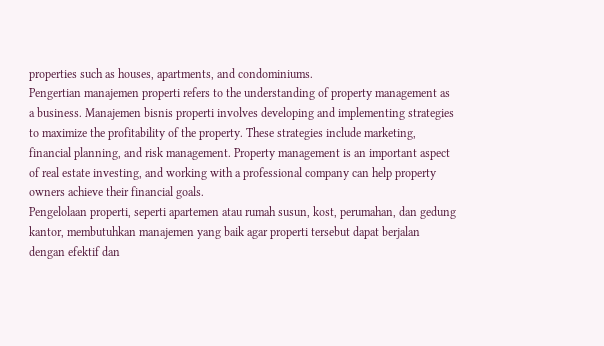properties such as houses, apartments, and condominiums.
Pengertian manajemen properti refers to the understanding of property management as a business. Manajemen bisnis properti involves developing and implementing strategies to maximize the profitability of the property. These strategies include marketing, financial planning, and risk management. Property management is an important aspect of real estate investing, and working with a professional company can help property owners achieve their financial goals.
Pengelolaan properti, seperti apartemen atau rumah susun, kost, perumahan, dan gedung kantor, membutuhkan manajemen yang baik agar properti tersebut dapat berjalan dengan efektif dan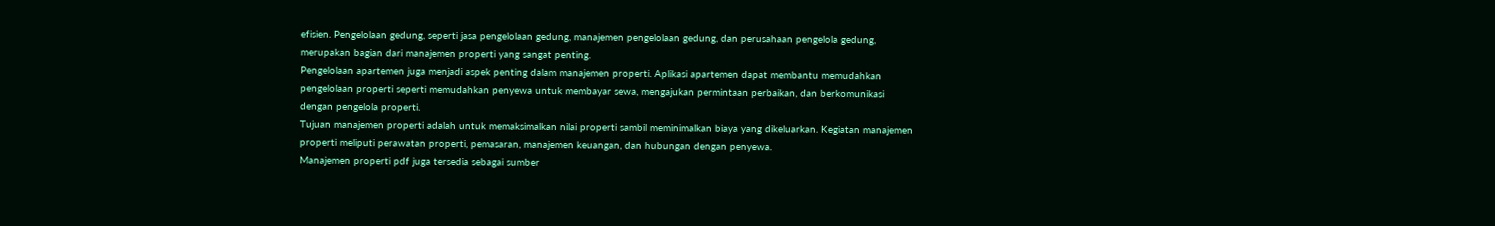efisien. Pengelolaan gedung, seperti jasa pengelolaan gedung, manajemen pengelolaan gedung, dan perusahaan pengelola gedung, merupakan bagian dari manajemen properti yang sangat penting.
Pengelolaan apartemen juga menjadi aspek penting dalam manajemen properti. Aplikasi apartemen dapat membantu memudahkan pengelolaan properti seperti memudahkan penyewa untuk membayar sewa, mengajukan permintaan perbaikan, dan berkomunikasi dengan pengelola properti.
Tujuan manajemen properti adalah untuk memaksimalkan nilai properti sambil meminimalkan biaya yang dikeluarkan. Kegiatan manajemen properti meliputi perawatan properti, pemasaran, manajemen keuangan, dan hubungan dengan penyewa.
Manajemen properti pdf juga tersedia sebagai sumber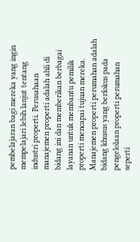pembelajaran bagi mereka yang ingin mempelajari lebih lanjut tentang industri properti. Perusahaan manajemen properti adalah ahli di bidang ini dan memberikan berbagai layanan untuk membantu pemilik properti mencapai tujuan mereka.
Manajemen properti perumahan adalah bidang khusus yang berfokus pada pengelolaan properti perumahan seperti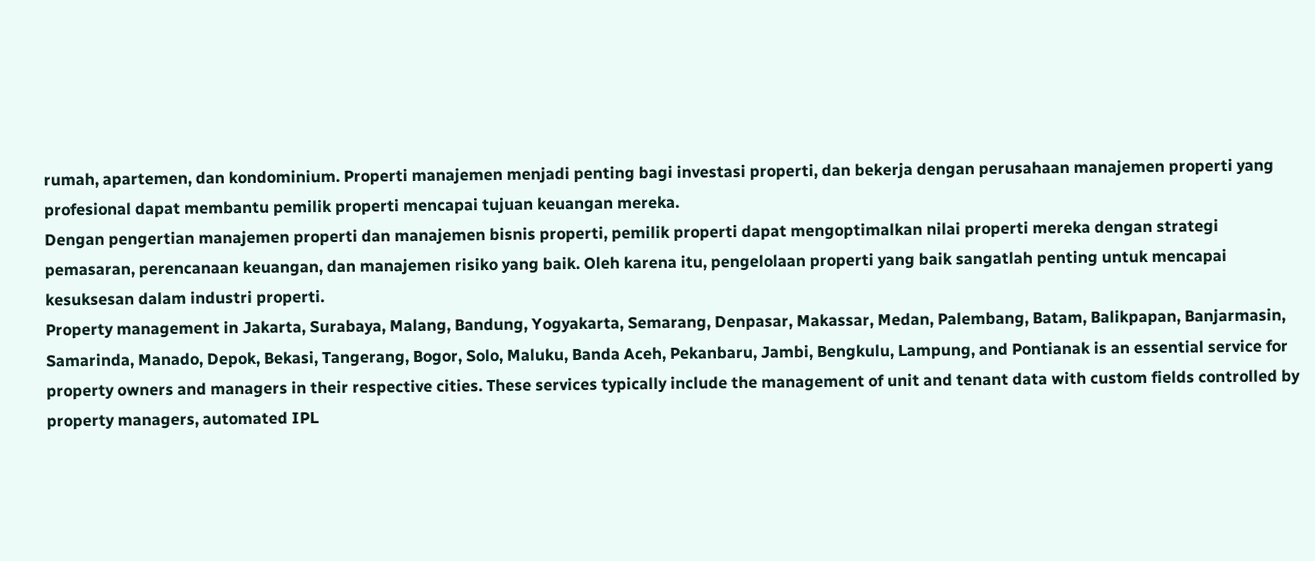rumah, apartemen, dan kondominium. Properti manajemen menjadi penting bagi investasi properti, dan bekerja dengan perusahaan manajemen properti yang profesional dapat membantu pemilik properti mencapai tujuan keuangan mereka.
Dengan pengertian manajemen properti dan manajemen bisnis properti, pemilik properti dapat mengoptimalkan nilai properti mereka dengan strategi pemasaran, perencanaan keuangan, dan manajemen risiko yang baik. Oleh karena itu, pengelolaan properti yang baik sangatlah penting untuk mencapai kesuksesan dalam industri properti.
Property management in Jakarta, Surabaya, Malang, Bandung, Yogyakarta, Semarang, Denpasar, Makassar, Medan, Palembang, Batam, Balikpapan, Banjarmasin, Samarinda, Manado, Depok, Bekasi, Tangerang, Bogor, Solo, Maluku, Banda Aceh, Pekanbaru, Jambi, Bengkulu, Lampung, and Pontianak is an essential service for property owners and managers in their respective cities. These services typically include the management of unit and tenant data with custom fields controlled by property managers, automated IPL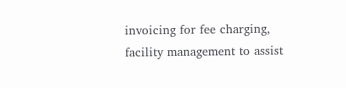invoicing for fee charging, facility management to assist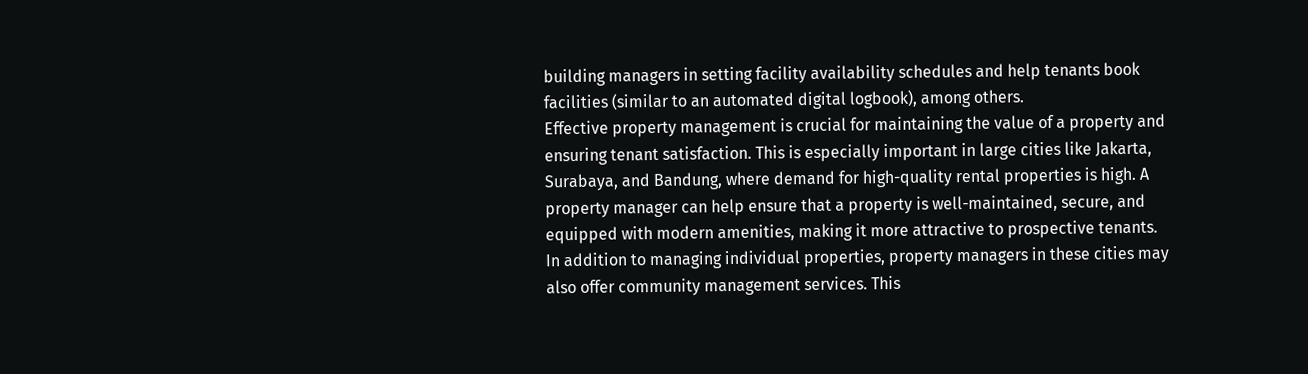building managers in setting facility availability schedules and help tenants book facilities (similar to an automated digital logbook), among others.
Effective property management is crucial for maintaining the value of a property and ensuring tenant satisfaction. This is especially important in large cities like Jakarta, Surabaya, and Bandung, where demand for high-quality rental properties is high. A property manager can help ensure that a property is well-maintained, secure, and equipped with modern amenities, making it more attractive to prospective tenants.
In addition to managing individual properties, property managers in these cities may also offer community management services. This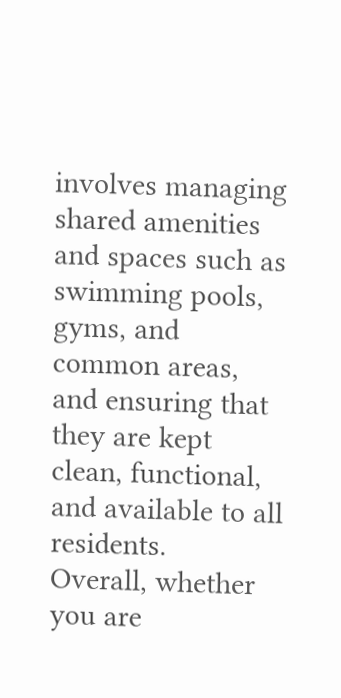involves managing shared amenities and spaces such as swimming pools, gyms, and common areas, and ensuring that they are kept clean, functional, and available to all residents.
Overall, whether you are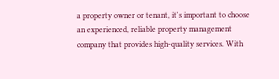a property owner or tenant, it's important to choose an experienced, reliable property management company that provides high-quality services. With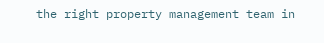the right property management team in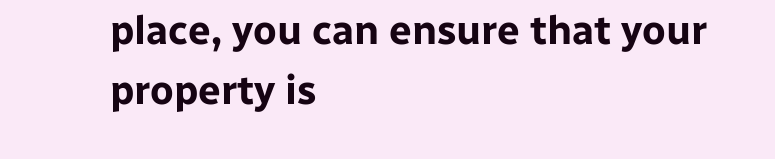place, you can ensure that your property is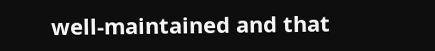well-maintained and that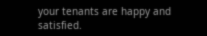your tenants are happy and satisfied.